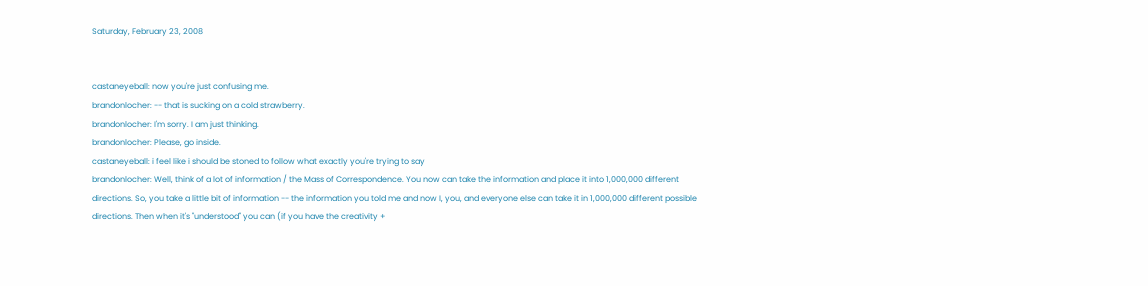Saturday, February 23, 2008


castaneyeball: now you're just confusing me.
brandonlocher: -- that is sucking on a cold strawberry.
brandonlocher: I'm sorry. I am just thinking.
brandonlocher: Please, go inside.
castaneyeball: i feel like i should be stoned to follow what exactly you're trying to say
brandonlocher: Well, think of a lot of information / the Mass of Correspondence. You now can take the information and place it into 1,000,000 different directions. So, you take a little bit of information -- the information you told me and now I, you, and everyone else can take it in 1,000,000 different possible directions. Then when it's "understood" you can (if you have the creativity +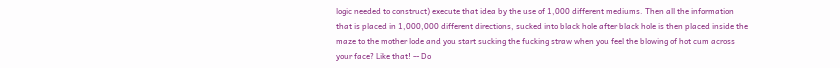logic needed to construct) execute that idea by the use of 1,000 different mediums. Then all the information that is placed in 1,000,000 different directions, sucked into black hole after black hole is then placed inside the maze to the mother lode and you start sucking the fucking straw when you feel the blowing of hot cum across your face? Like that! -- Do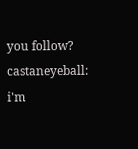you follow?
castaneyeball: i'm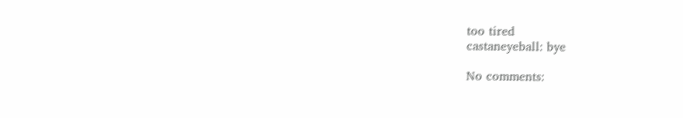too tired
castaneyeball: bye

No comments: